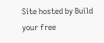Site hosted by Build your free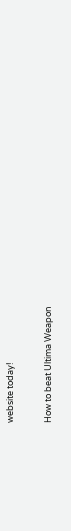website today!

How to beat Ultima Weapon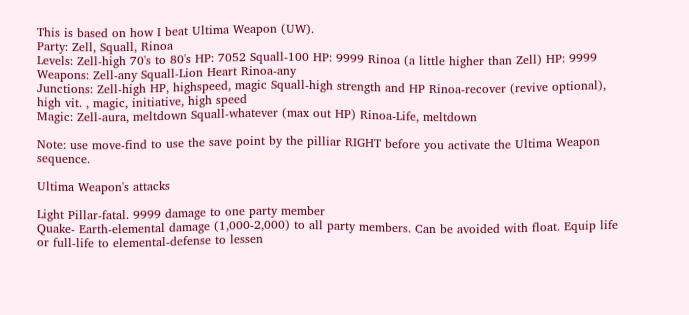This is based on how I beat Ultima Weapon (UW).
Party: Zell, Squall, Rinoa
Levels: Zell-high 70's to 80's HP: 7052 Squall-100 HP: 9999 Rinoa (a little higher than Zell) HP: 9999
Weapons: Zell-any Squall-Lion Heart Rinoa-any
Junctions: Zell-high HP, highspeed, magic Squall-high strength and HP Rinoa-recover (revive optional), high vit. , magic, initiative, high speed
Magic: Zell-aura, meltdown Squall-whatever (max out HP) Rinoa-Life, meltdown

Note: use move-find to use the save point by the pilliar RIGHT before you activate the Ultima Weapon sequence.

Ultima Weapon's attacks

Light Pillar-fatal. 9999 damage to one party member
Quake- Earth-elemental damage (1,000-2,000) to all party members. Can be avoided with float. Equip life or full-life to elemental-defense to lessen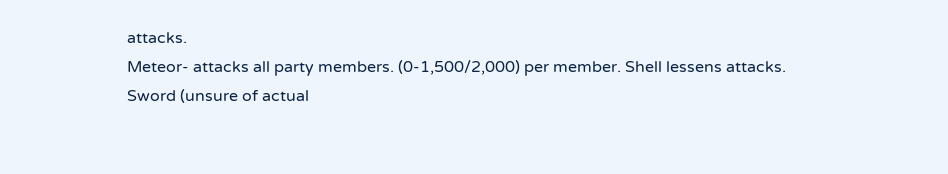attacks.
Meteor- attacks all party members. (0-1,500/2,000) per member. Shell lessens attacks.
Sword (unsure of actual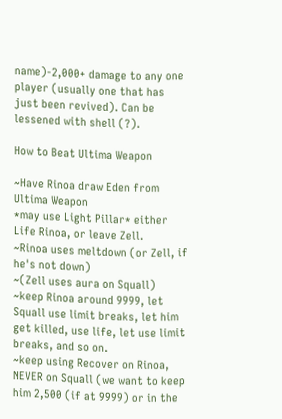name)-2,000+ damage to any one player (usually one that has just been revived). Can be lessened with shell (?).

How to Beat Ultima Weapon

~Have Rinoa draw Eden from Ultima Weapon
*may use Light Pillar* either Life Rinoa, or leave Zell.
~Rinoa uses meltdown (or Zell, if he's not down)
~(Zell uses aura on Squall)
~keep Rinoa around 9999, let Squall use limit breaks, let him get killed, use life, let use limit breaks, and so on.
~keep using Recover on Rinoa, NEVER on Squall (we want to keep him 2,500 (if at 9999) or in the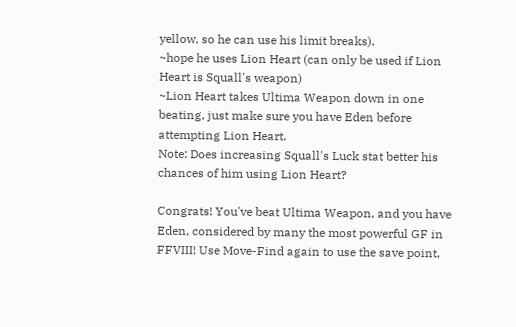yellow, so he can use his limit breaks).
~hope he uses Lion Heart (can only be used if Lion Heart is Squall's weapon)
~Lion Heart takes Ultima Weapon down in one beating, just make sure you have Eden before attempting Lion Heart.
Note: Does increasing Squall's Luck stat better his chances of him using Lion Heart?

Congrats! You've beat Ultima Weapon, and you have Eden, considered by many the most powerful GF in FFVIII! Use Move-Find again to use the save point,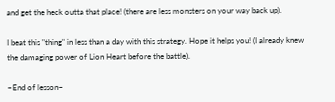and get the heck outta that place! (there are less monsters on your way back up).

I beat this "thing" in less than a day with this strategy. Hope it helps you! (I already knew the damaging power of Lion Heart before the battle).

~End of lesson~